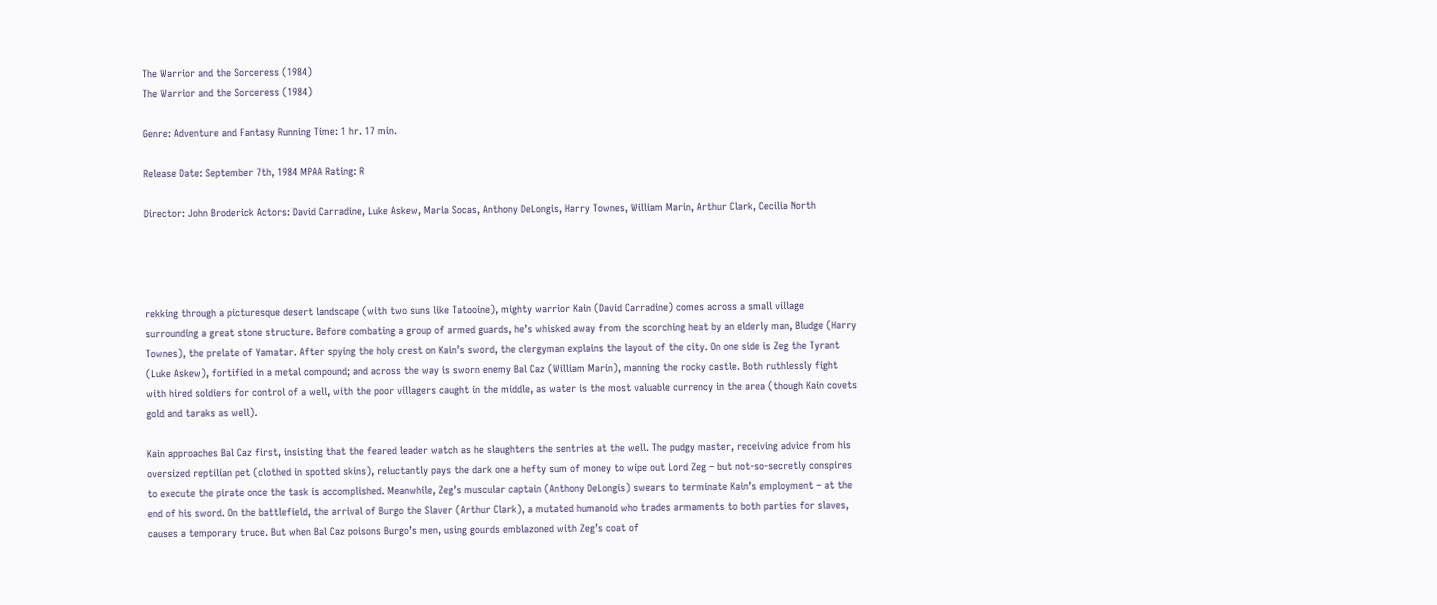The Warrior and the Sorceress (1984)
The Warrior and the Sorceress (1984)

Genre: Adventure and Fantasy Running Time: 1 hr. 17 min.

Release Date: September 7th, 1984 MPAA Rating: R

Director: John Broderick Actors: David Carradine, Luke Askew, Maria Socas, Anthony DeLongis, Harry Townes, William Marin, Arthur Clark, Cecilia North




rekking through a picturesque desert landscape (with two suns like Tatooine), mighty warrior Kain (David Carradine) comes across a small village surrounding a great stone structure. Before combating a group of armed guards, he’s whisked away from the scorching heat by an elderly man, Bludge (Harry Townes), the prelate of Yamatar. After spying the holy crest on Kain’s sword, the clergyman explains the layout of the city. On one side is Zeg the Tyrant (Luke Askew), fortified in a metal compound; and across the way is sworn enemy Bal Caz (William Marin), manning the rocky castle. Both ruthlessly fight with hired soldiers for control of a well, with the poor villagers caught in the middle, as water is the most valuable currency in the area (though Kain covets gold and taraks as well).

Kain approaches Bal Caz first, insisting that the feared leader watch as he slaughters the sentries at the well. The pudgy master, receiving advice from his oversized reptilian pet (clothed in spotted skins), reluctantly pays the dark one a hefty sum of money to wipe out Lord Zeg – but not-so-secretly conspires to execute the pirate once the task is accomplished. Meanwhile, Zeg’s muscular captain (Anthony DeLongis) swears to terminate Kain’s employment – at the end of his sword. On the battlefield, the arrival of Burgo the Slaver (Arthur Clark), a mutated humanoid who trades armaments to both parties for slaves, causes a temporary truce. But when Bal Caz poisons Burgo’s men, using gourds emblazoned with Zeg’s coat of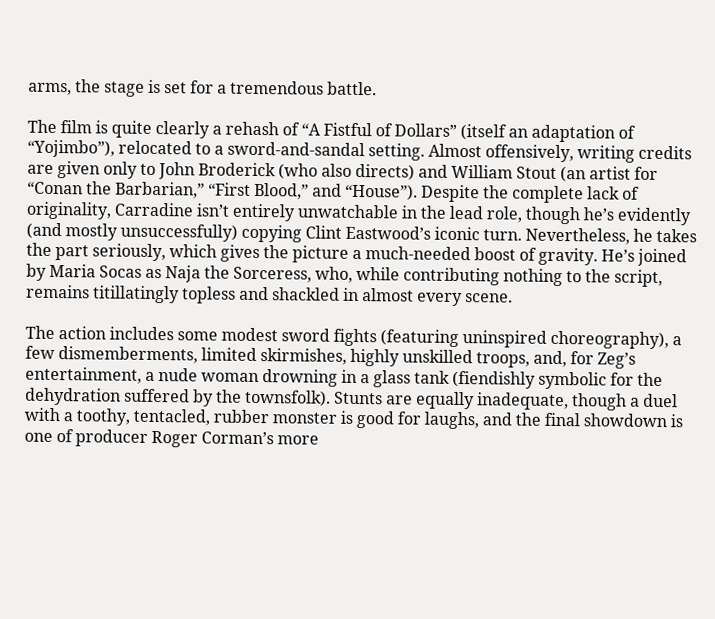arms, the stage is set for a tremendous battle.

The film is quite clearly a rehash of “A Fistful of Dollars” (itself an adaptation of “Yojimbo”), relocated to a sword-and-sandal setting. Almost offensively, writing credits are given only to John Broderick (who also directs) and William Stout (an artist for “Conan the Barbarian,” “First Blood,” and “House”). Despite the complete lack of originality, Carradine isn’t entirely unwatchable in the lead role, though he’s evidently (and mostly unsuccessfully) copying Clint Eastwood’s iconic turn. Nevertheless, he takes the part seriously, which gives the picture a much-needed boost of gravity. He’s joined by Maria Socas as Naja the Sorceress, who, while contributing nothing to the script, remains titillatingly topless and shackled in almost every scene.

The action includes some modest sword fights (featuring uninspired choreography), a few dismemberments, limited skirmishes, highly unskilled troops, and, for Zeg’s entertainment, a nude woman drowning in a glass tank (fiendishly symbolic for the dehydration suffered by the townsfolk). Stunts are equally inadequate, though a duel with a toothy, tentacled, rubber monster is good for laughs, and the final showdown is one of producer Roger Corman’s more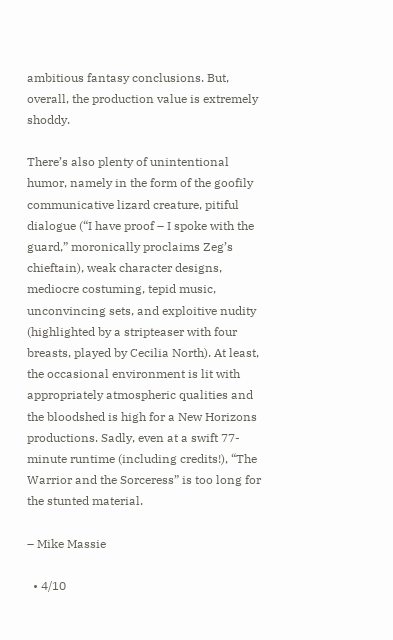ambitious fantasy conclusions. But, overall, the production value is extremely shoddy.

There’s also plenty of unintentional humor, namely in the form of the goofily communicative lizard creature, pitiful dialogue (“I have proof – I spoke with the guard,” moronically proclaims Zeg’s chieftain), weak character designs, mediocre costuming, tepid music, unconvincing sets, and exploitive nudity (highlighted by a stripteaser with four breasts, played by Cecilia North). At least, the occasional environment is lit with appropriately atmospheric qualities and the bloodshed is high for a New Horizons productions. Sadly, even at a swift 77-minute runtime (including credits!), “The Warrior and the Sorceress” is too long for the stunted material.

– Mike Massie

  • 4/10